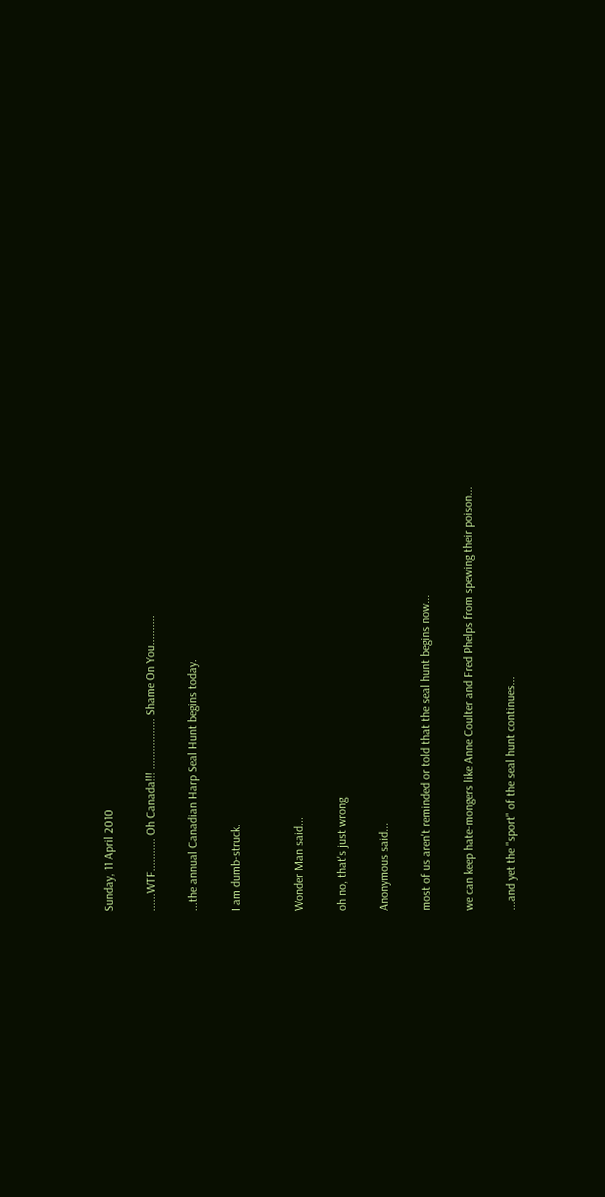Sunday, 11 April 2010

......WTF........... Oh Canada!!! ................. Shame On You..........

...the annual Canadian Harp Seal Hunt begins today.

I am dumb-struck.


Wonder Man said...

oh no, that's just wrong

Anonymous said...

most of us aren't reminded or told that the seal hunt begins now...

we can keep hate-mongers like Anne Coulter and Fred Phelps from spewing their poison...

...and yet the "sport" of the seal hunt continues...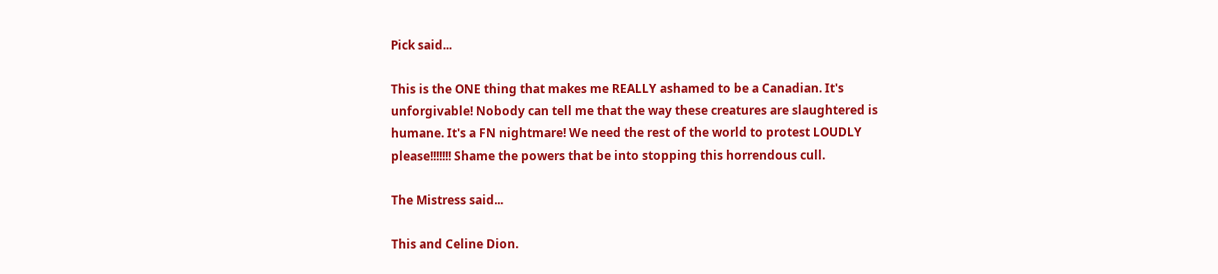Pick said...

This is the ONE thing that makes me REALLY ashamed to be a Canadian. It's unforgivable! Nobody can tell me that the way these creatures are slaughtered is humane. It's a FN nightmare! We need the rest of the world to protest LOUDLY please!!!!!!! Shame the powers that be into stopping this horrendous cull.

The Mistress said...

This and Celine Dion.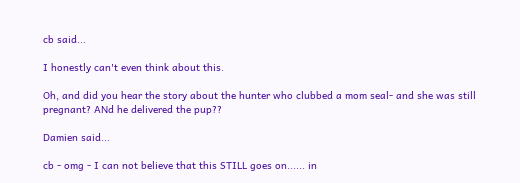cb said...

I honestly can't even think about this.

Oh, and did you hear the story about the hunter who clubbed a mom seal- and she was still pregnant? ANd he delivered the pup??

Damien said...

cb - omg - I can not believe that this STILL goes on...... in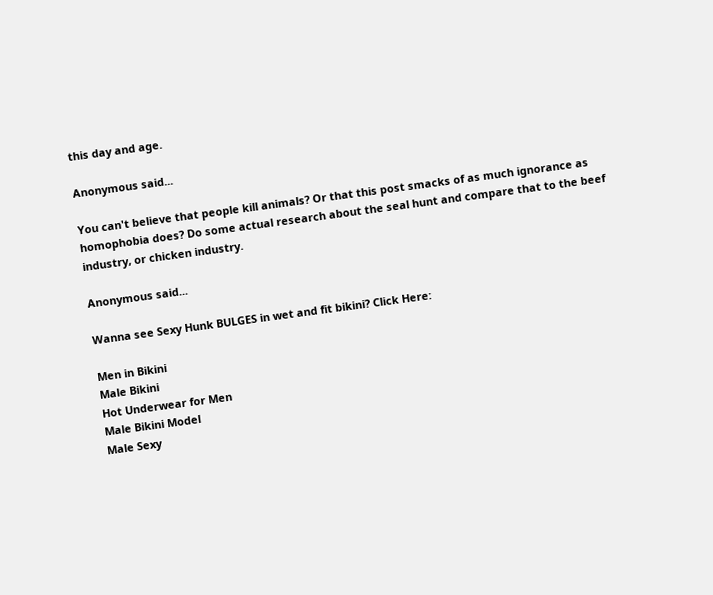this day and age.

Anonymous said...

You can't believe that people kill animals? Or that this post smacks of as much ignorance as homophobia does? Do some actual research about the seal hunt and compare that to the beef industry, or chicken industry.

Anonymous said...

Wanna see Sexy Hunk BULGES in wet and fit bikini? Click Here:

Men in Bikini
Male Bikini
Hot Underwear for Men
Male Bikini Model
Male Sexy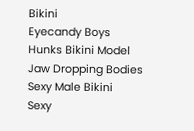Bikini
Eyecandy Boys
Hunks Bikini Model
Jaw Dropping Bodies
Sexy Male Bikini
Sexy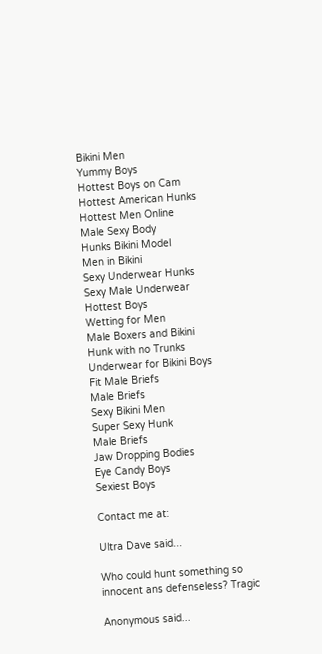Bikini Men
Yummy Boys
Hottest Boys on Cam
Hottest American Hunks
Hottest Men Online
Male Sexy Body
Hunks Bikini Model
Men in Bikini
Sexy Underwear Hunks
Sexy Male Underwear
Hottest Boys
Wetting for Men
Male Boxers and Bikini
Hunk with no Trunks
Underwear for Bikini Boys
Fit Male Briefs
Male Briefs
Sexy Bikini Men
Super Sexy Hunk
Male Briefs
Jaw Dropping Bodies
Eye Candy Boys
Sexiest Boys

Contact me at:

Ultra Dave said...

Who could hunt something so innocent ans defenseless? Tragic

Anonymous said...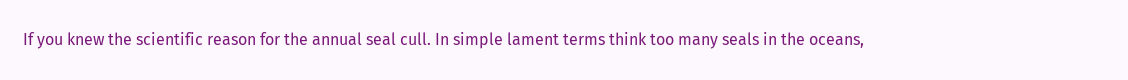If you knew the scientific reason for the annual seal cull. In simple lament terms think too many seals in the oceans,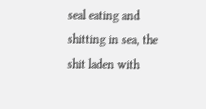seal eating and shitting in sea, the shit laden with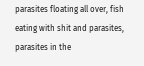parasites floating all over, fish eating with shit and parasites, parasites in the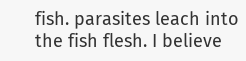fish. parasites leach into the fish flesh. I believe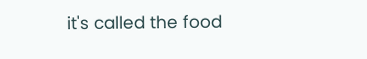it's called the food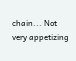chain... Not very appetizing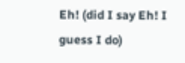Eh! (did I say Eh! I guess I do)